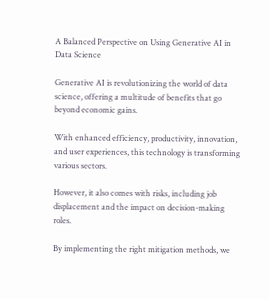A Balanced Perspective on Using Generative AI in Data Science

Generative AI is revolutionizing the world of data science, offering a multitude of benefits that go beyond economic gains.

With enhanced efficiency, productivity, innovation, and user experiences, this technology is transforming various sectors.

However, it also comes with risks, including job displacement and the impact on decision-making roles.

By implementing the right mitigation methods, we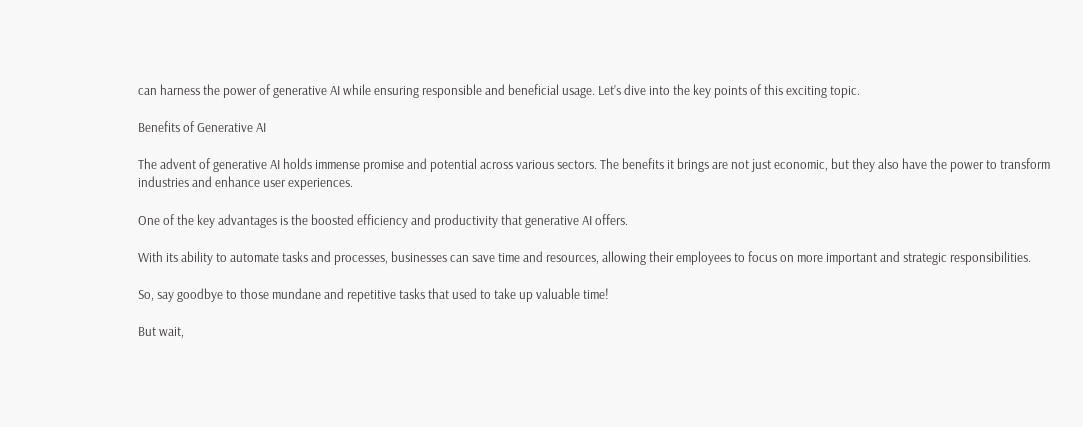can harness the power of generative AI while ensuring responsible and beneficial usage. Let’s dive into the key points of this exciting topic.

Benefits of Generative AI

The advent of generative AI holds immense promise and potential across various sectors. The benefits it brings are not just economic, but they also have the power to transform industries and enhance user experiences.

One of the key advantages is the boosted efficiency and productivity that generative AI offers.

With its ability to automate tasks and processes, businesses can save time and resources, allowing their employees to focus on more important and strategic responsibilities.

So, say goodbye to those mundane and repetitive tasks that used to take up valuable time!

But wait,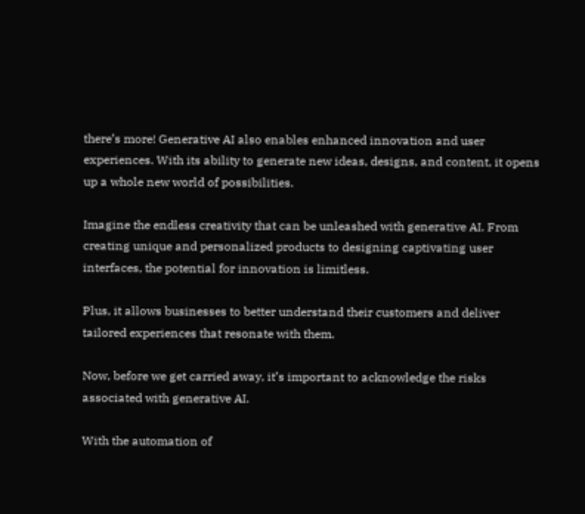there’s more! Generative AI also enables enhanced innovation and user experiences. With its ability to generate new ideas, designs, and content, it opens up a whole new world of possibilities.

Imagine the endless creativity that can be unleashed with generative AI. From creating unique and personalized products to designing captivating user interfaces, the potential for innovation is limitless.

Plus, it allows businesses to better understand their customers and deliver tailored experiences that resonate with them.

Now, before we get carried away, it’s important to acknowledge the risks associated with generative AI.

With the automation of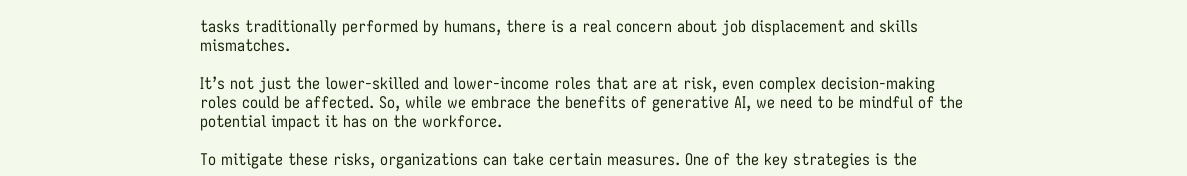tasks traditionally performed by humans, there is a real concern about job displacement and skills mismatches.

It’s not just the lower-skilled and lower-income roles that are at risk, even complex decision-making roles could be affected. So, while we embrace the benefits of generative AI, we need to be mindful of the potential impact it has on the workforce.

To mitigate these risks, organizations can take certain measures. One of the key strategies is the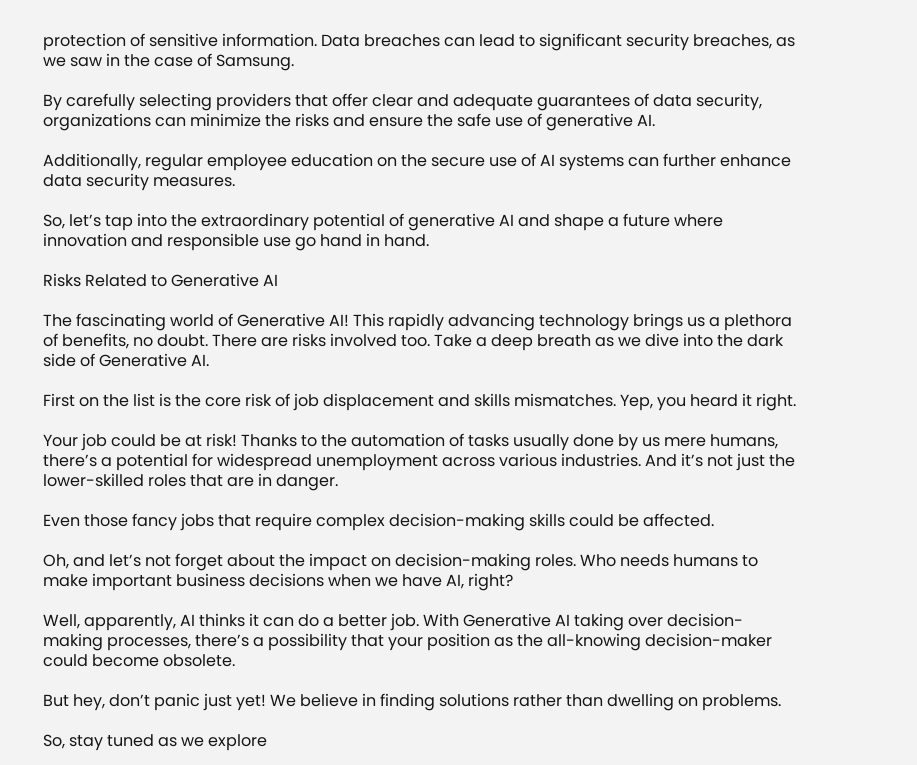protection of sensitive information. Data breaches can lead to significant security breaches, as we saw in the case of Samsung.

By carefully selecting providers that offer clear and adequate guarantees of data security, organizations can minimize the risks and ensure the safe use of generative AI.

Additionally, regular employee education on the secure use of AI systems can further enhance data security measures.

So, let’s tap into the extraordinary potential of generative AI and shape a future where innovation and responsible use go hand in hand.

Risks Related to Generative AI

The fascinating world of Generative AI! This rapidly advancing technology brings us a plethora of benefits, no doubt. There are risks involved too. Take a deep breath as we dive into the dark side of Generative AI.

First on the list is the core risk of job displacement and skills mismatches. Yep, you heard it right.

Your job could be at risk! Thanks to the automation of tasks usually done by us mere humans, there’s a potential for widespread unemployment across various industries. And it’s not just the lower-skilled roles that are in danger.

Even those fancy jobs that require complex decision-making skills could be affected.

Oh, and let’s not forget about the impact on decision-making roles. Who needs humans to make important business decisions when we have AI, right?

Well, apparently, AI thinks it can do a better job. With Generative AI taking over decision-making processes, there’s a possibility that your position as the all-knowing decision-maker could become obsolete.

But hey, don’t panic just yet! We believe in finding solutions rather than dwelling on problems.

So, stay tuned as we explore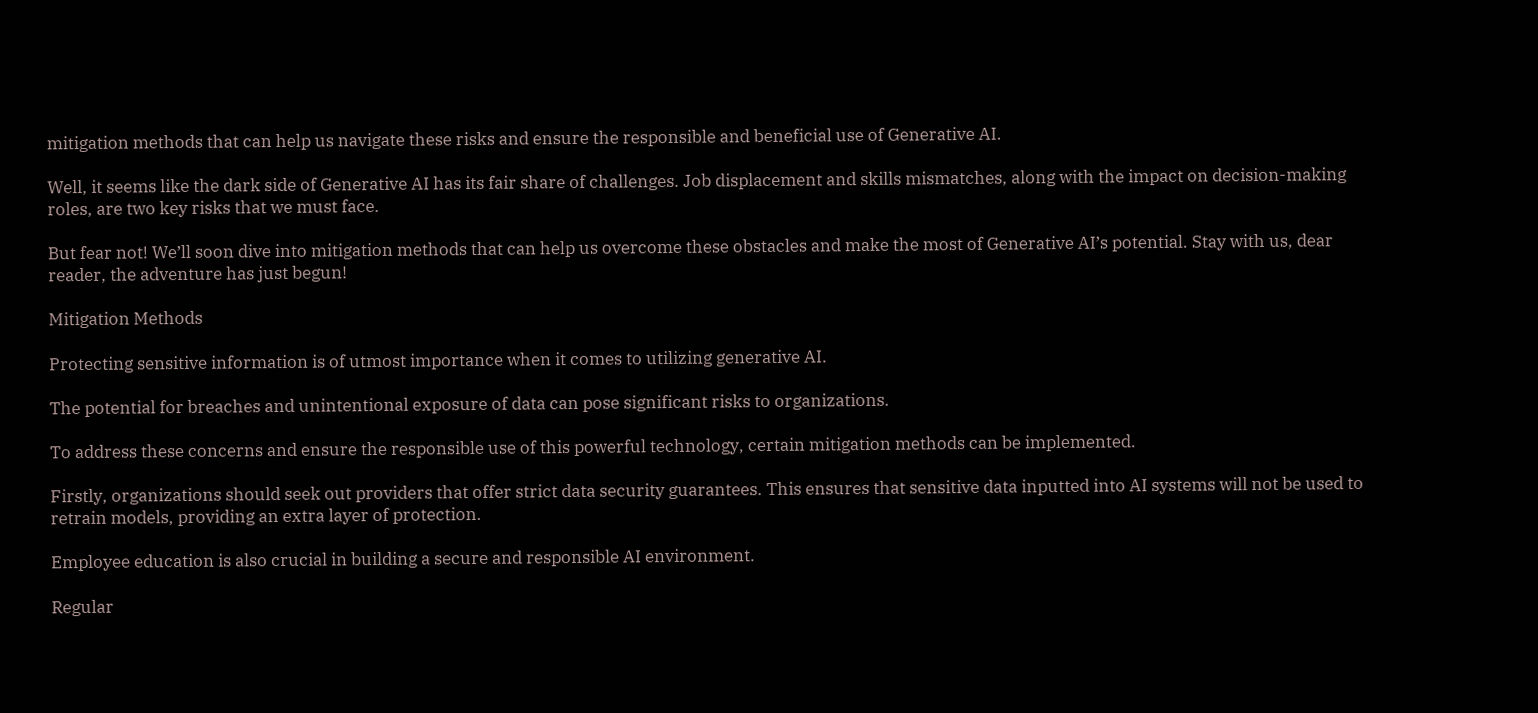mitigation methods that can help us navigate these risks and ensure the responsible and beneficial use of Generative AI.

Well, it seems like the dark side of Generative AI has its fair share of challenges. Job displacement and skills mismatches, along with the impact on decision-making roles, are two key risks that we must face.

But fear not! We’ll soon dive into mitigation methods that can help us overcome these obstacles and make the most of Generative AI’s potential. Stay with us, dear reader, the adventure has just begun!

Mitigation Methods

Protecting sensitive information is of utmost importance when it comes to utilizing generative AI.

The potential for breaches and unintentional exposure of data can pose significant risks to organizations.

To address these concerns and ensure the responsible use of this powerful technology, certain mitigation methods can be implemented.

Firstly, organizations should seek out providers that offer strict data security guarantees. This ensures that sensitive data inputted into AI systems will not be used to retrain models, providing an extra layer of protection.

Employee education is also crucial in building a secure and responsible AI environment.

Regular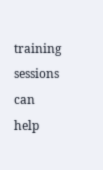training sessions can help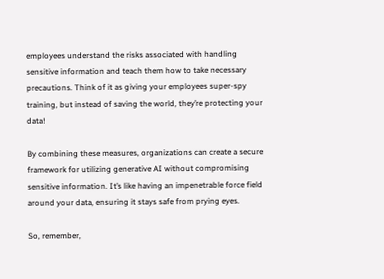employees understand the risks associated with handling sensitive information and teach them how to take necessary precautions. Think of it as giving your employees super-spy training, but instead of saving the world, they’re protecting your data!

By combining these measures, organizations can create a secure framework for utilizing generative AI without compromising sensitive information. It’s like having an impenetrable force field around your data, ensuring it stays safe from prying eyes.

So, remember,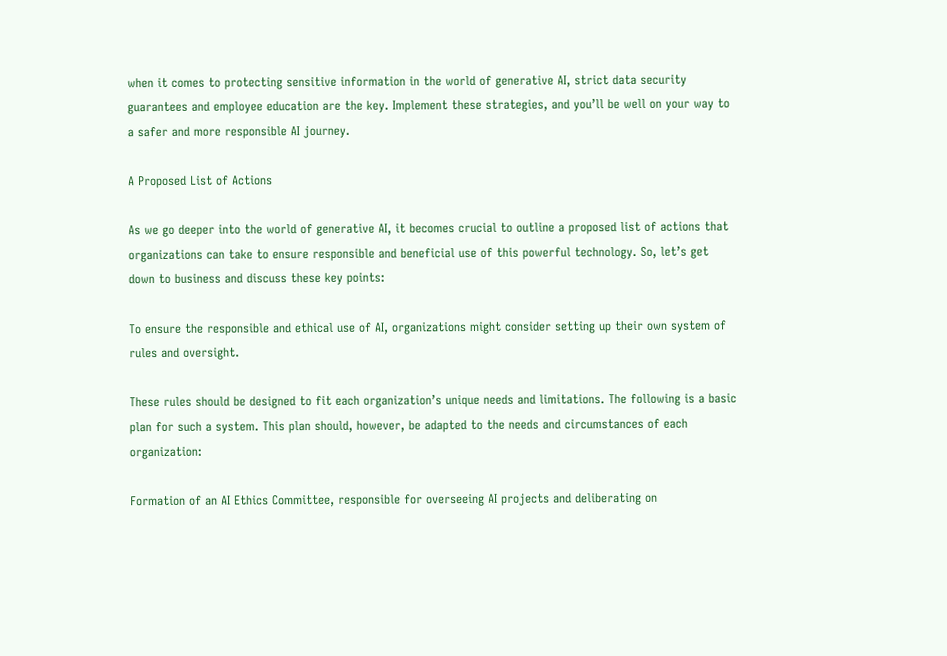when it comes to protecting sensitive information in the world of generative AI, strict data security guarantees and employee education are the key. Implement these strategies, and you’ll be well on your way to a safer and more responsible AI journey.

A Proposed List of Actions

As we go deeper into the world of generative AI, it becomes crucial to outline a proposed list of actions that organizations can take to ensure responsible and beneficial use of this powerful technology. So, let’s get down to business and discuss these key points:

To ensure the responsible and ethical use of AI, organizations might consider setting up their own system of rules and oversight.

These rules should be designed to fit each organization’s unique needs and limitations. The following is a basic plan for such a system. This plan should, however, be adapted to the needs and circumstances of each organization:

Formation of an AI Ethics Committee, responsible for overseeing AI projects and deliberating on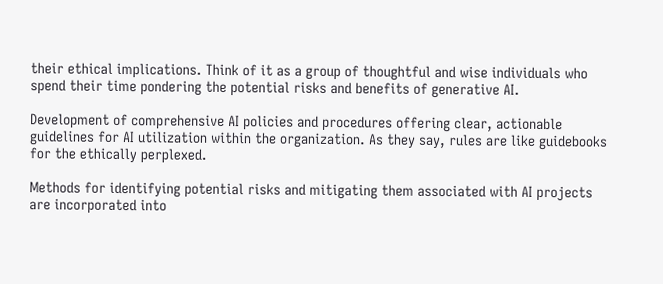their ethical implications. Think of it as a group of thoughtful and wise individuals who spend their time pondering the potential risks and benefits of generative AI.

Development of comprehensive AI policies and procedures offering clear, actionable guidelines for AI utilization within the organization. As they say, rules are like guidebooks for the ethically perplexed.

Methods for identifying potential risks and mitigating them associated with AI projects are incorporated into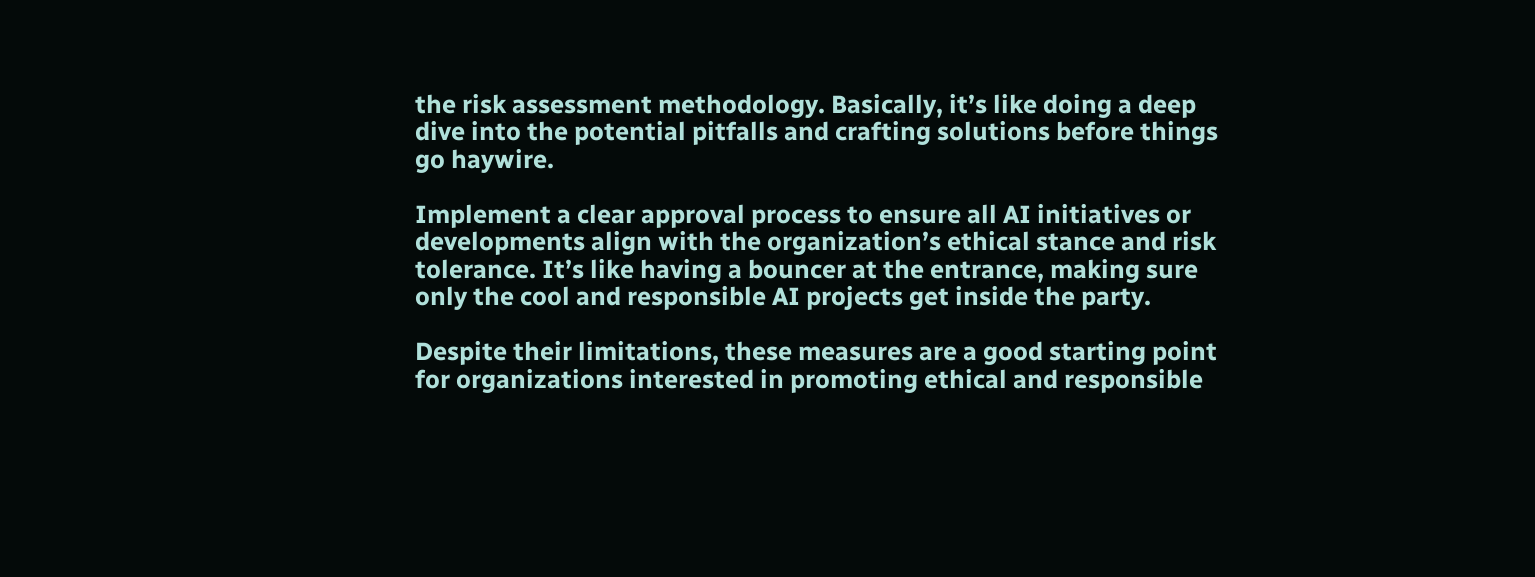the risk assessment methodology. Basically, it’s like doing a deep dive into the potential pitfalls and crafting solutions before things go haywire.

Implement a clear approval process to ensure all AI initiatives or developments align with the organization’s ethical stance and risk tolerance. It’s like having a bouncer at the entrance, making sure only the cool and responsible AI projects get inside the party.

Despite their limitations, these measures are a good starting point for organizations interested in promoting ethical and responsible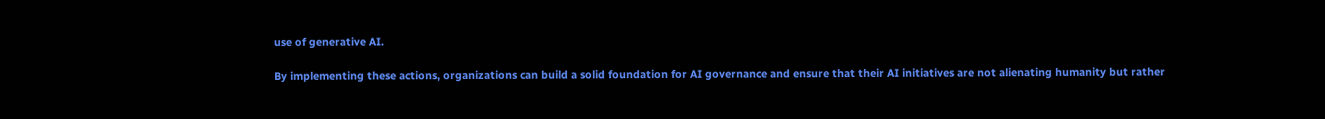use of generative AI.

By implementing these actions, organizations can build a solid foundation for AI governance and ensure that their AI initiatives are not alienating humanity but rather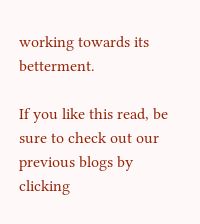working towards its betterment.

If you like this read, be sure to check out our previous blogs by clicking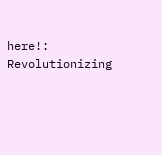here!: Revolutionizing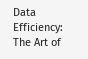Data Efficiency: The Art of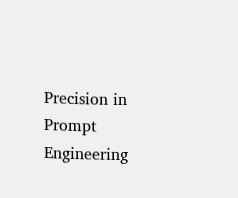Precision in Prompt Engineering